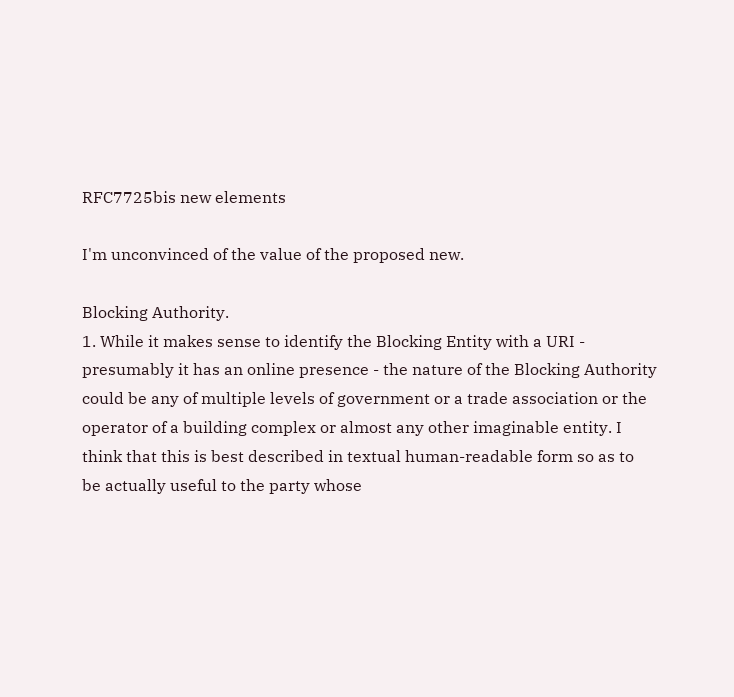RFC7725bis new elements

I'm unconvinced of the value of the proposed new.

Blocking Authority.
1. While it makes sense to identify the Blocking Entity with a URI -
presumably it has an online presence - the nature of the Blocking Authority
could be any of multiple levels of government or a trade association or the
operator of a building complex or almost any other imaginable entity. I
think that this is best described in textual human-readable form so as to
be actually useful to the party whose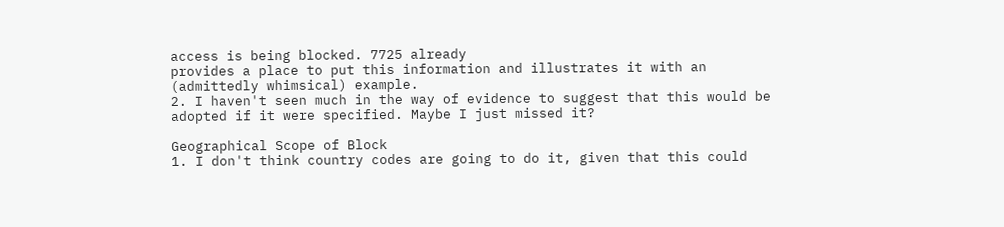access is being blocked. 7725 already
provides a place to put this information and illustrates it with an
(admittedly whimsical) example.
2. I haven't seen much in the way of evidence to suggest that this would be
adopted if it were specified. Maybe I just missed it?

Geographical Scope of Block
1. I don't think country codes are going to do it, given that this could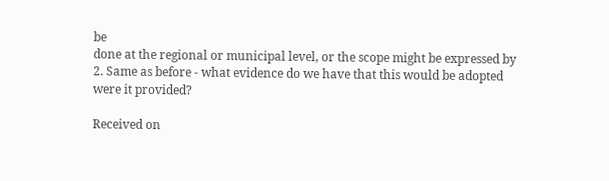be
done at the regional or municipal level, or the scope might be expressed by
2. Same as before - what evidence do we have that this would be adopted
were it provided?

Received on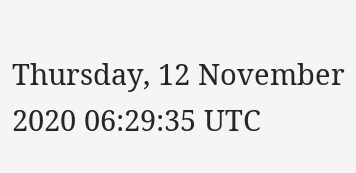Thursday, 12 November 2020 06:29:35 UTC